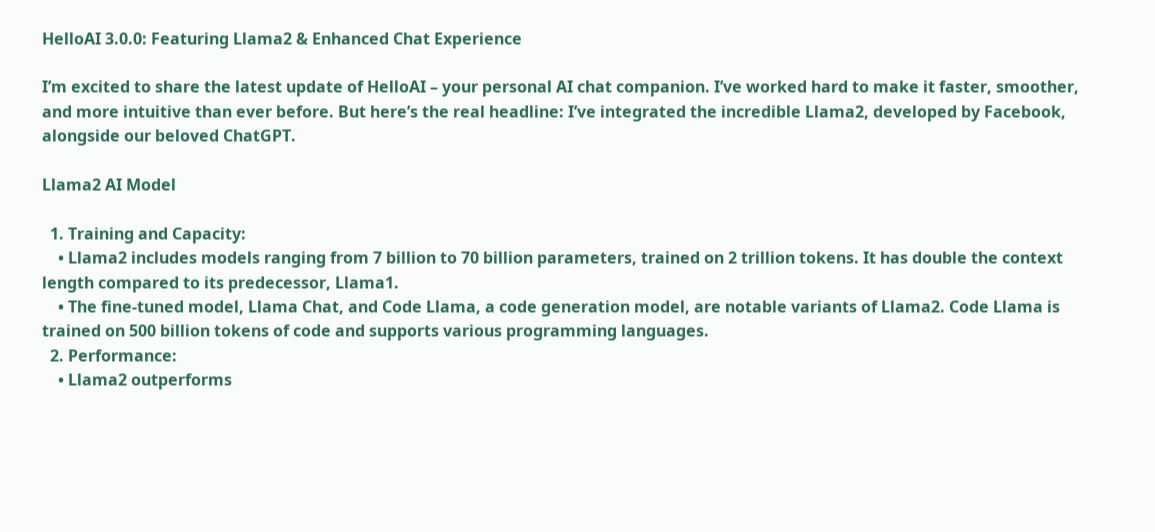HelloAI 3.0.0: Featuring Llama2 & Enhanced Chat Experience

I’m excited to share the latest update of HelloAI – your personal AI chat companion. I’ve worked hard to make it faster, smoother, and more intuitive than ever before. But here’s the real headline: I’ve integrated the incredible Llama2, developed by Facebook, alongside our beloved ChatGPT.

Llama2 AI Model

  1. Training and Capacity:
    • Llama2 includes models ranging from 7 billion to 70 billion parameters, trained on 2 trillion tokens. It has double the context length compared to its predecessor, Llama1.
    • The fine-tuned model, Llama Chat, and Code Llama, a code generation model, are notable variants of Llama2. Code Llama is trained on 500 billion tokens of code and supports various programming languages.
  2. Performance:
    • Llama2 outperforms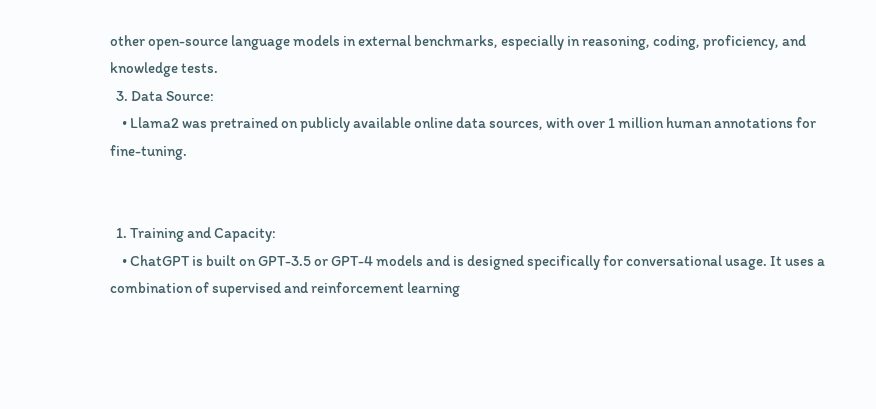other open-source language models in external benchmarks, especially in reasoning, coding, proficiency, and knowledge tests.
  3. Data Source:
    • Llama2 was pretrained on publicly available online data sources, with over 1 million human annotations for fine-tuning.


  1. Training and Capacity:
    • ChatGPT is built on GPT-3.5 or GPT-4 models and is designed specifically for conversational usage. It uses a combination of supervised and reinforcement learning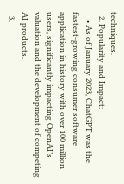techniques.
  2. Popularity and Impact:
    • As of January 2023, ChatGPT was the fastest-growing consumer software application in history with over 100 million users, significantly impacting OpenAI’s valuation and the development of competing AI products.
  3.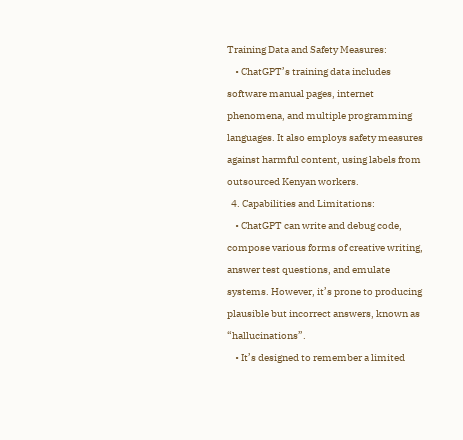Training Data and Safety Measures:
    • ChatGPT’s training data includes software manual pages, internet phenomena, and multiple programming languages. It also employs safety measures against harmful content, using labels from outsourced Kenyan workers.
  4. Capabilities and Limitations:
    • ChatGPT can write and debug code, compose various forms of creative writing, answer test questions, and emulate systems. However, it’s prone to producing plausible but incorrect answers, known as “hallucinations”.
    • It’s designed to remember a limited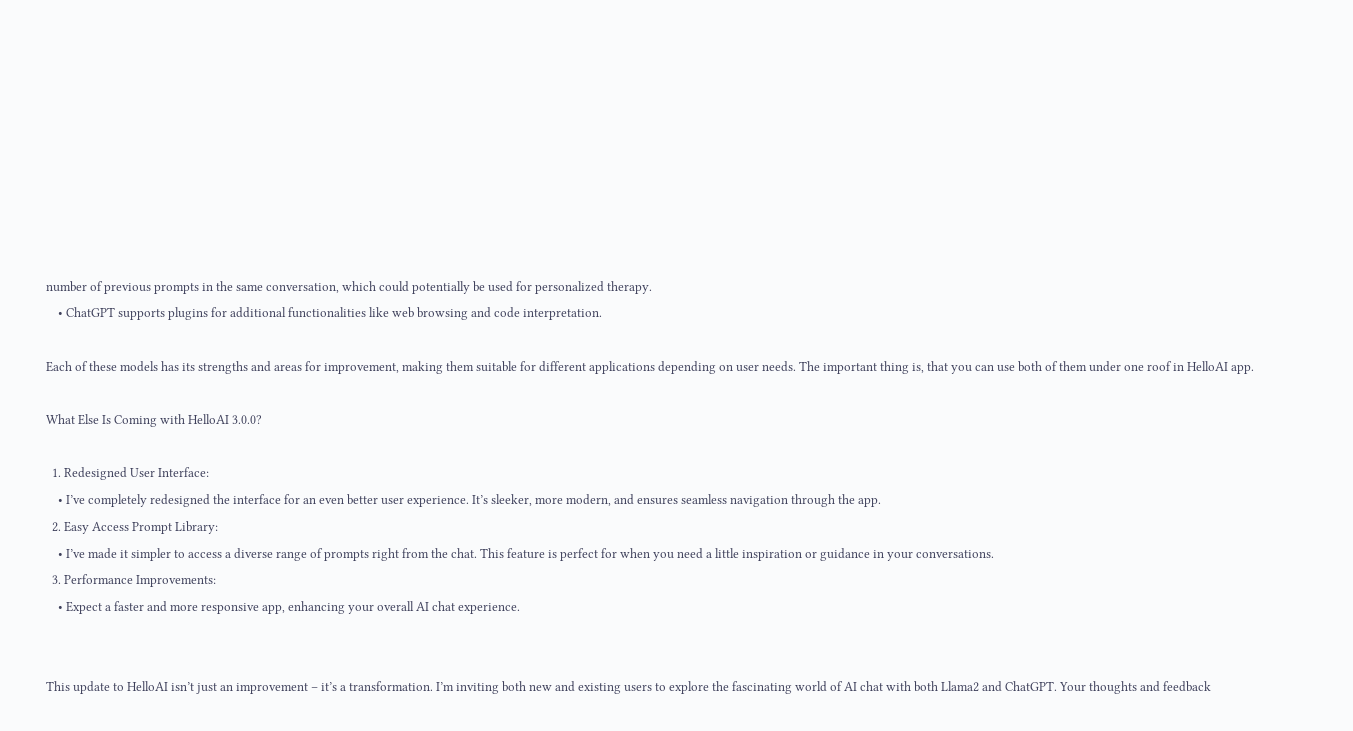number of previous prompts in the same conversation, which could potentially be used for personalized therapy.
    • ChatGPT supports plugins for additional functionalities like web browsing and code interpretation.

Each of these models has its strengths and areas for improvement, making them suitable for different applications depending on user needs. The important thing is, that you can use both of them under one roof in HelloAI app.

What Else Is Coming with HelloAI 3.0.0?

  1. Redesigned User Interface:
    • I’ve completely redesigned the interface for an even better user experience. It’s sleeker, more modern, and ensures seamless navigation through the app.
  2. Easy Access Prompt Library:
    • I’ve made it simpler to access a diverse range of prompts right from the chat. This feature is perfect for when you need a little inspiration or guidance in your conversations.
  3. Performance Improvements:
    • Expect a faster and more responsive app, enhancing your overall AI chat experience.


This update to HelloAI isn’t just an improvement – it’s a transformation. I’m inviting both new and existing users to explore the fascinating world of AI chat with both Llama2 and ChatGPT. Your thoughts and feedback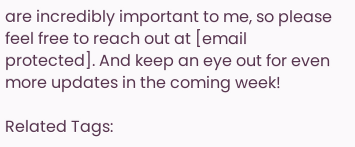are incredibly important to me, so please feel free to reach out at [email protected]. And keep an eye out for even more updates in the coming week!

Related Tags: